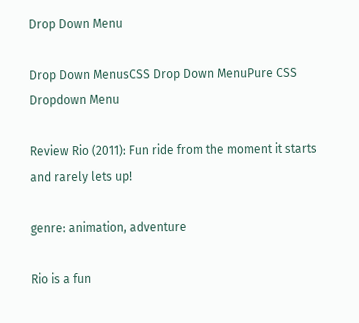Drop Down Menu

Drop Down MenusCSS Drop Down MenuPure CSS Dropdown Menu

Review Rio (2011): Fun ride from the moment it starts and rarely lets up!

genre: animation, adventure

Rio is a fun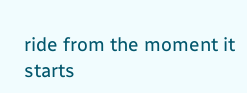ride from the moment it starts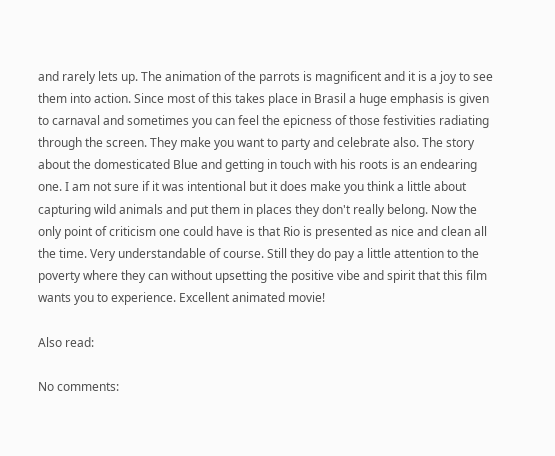and rarely lets up. The animation of the parrots is magnificent and it is a joy to see them into action. Since most of this takes place in Brasil a huge emphasis is given to carnaval and sometimes you can feel the epicness of those festivities radiating through the screen. They make you want to party and celebrate also. The story about the domesticated Blue and getting in touch with his roots is an endearing one. I am not sure if it was intentional but it does make you think a little about capturing wild animals and put them in places they don't really belong. Now the only point of criticism one could have is that Rio is presented as nice and clean all the time. Very understandable of course. Still they do pay a little attention to the poverty where they can without upsetting the positive vibe and spirit that this film wants you to experience. Excellent animated movie!

Also read:

No comments: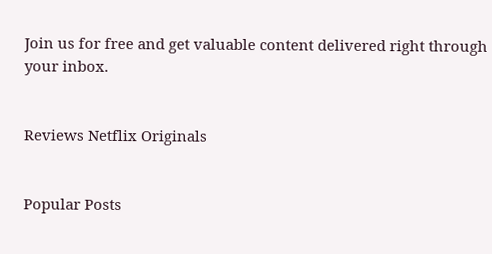Join us for free and get valuable content delivered right through your inbox.


Reviews Netflix Originals


Popular Posts